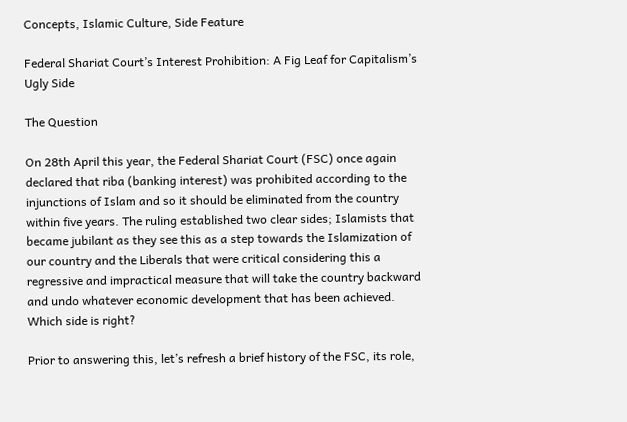Concepts, Islamic Culture, Side Feature

Federal Shariat Court’s Interest Prohibition: A Fig Leaf for Capitalism’s Ugly Side

The Question

On 28th April this year, the Federal Shariat Court (FSC) once again declared that riba (banking interest) was prohibited according to the injunctions of Islam and so it should be eliminated from the country within five years. The ruling established two clear sides; Islamists that became jubilant as they see this as a step towards the Islamization of our country and the Liberals that were critical considering this a regressive and impractical measure that will take the country backward and undo whatever economic development that has been achieved. Which side is right?

Prior to answering this, let’s refresh a brief history of the FSC, its role,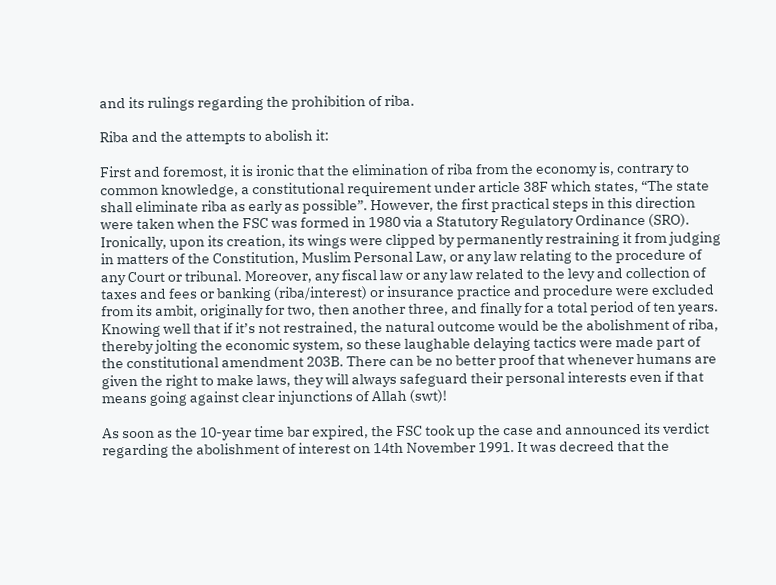and its rulings regarding the prohibition of riba.

Riba and the attempts to abolish it:

First and foremost, it is ironic that the elimination of riba from the economy is, contrary to common knowledge, a constitutional requirement under article 38F which states, “The state shall eliminate riba as early as possible”. However, the first practical steps in this direction were taken when the FSC was formed in 1980 via a Statutory Regulatory Ordinance (SRO). Ironically, upon its creation, its wings were clipped by permanently restraining it from judging in matters of the Constitution, Muslim Personal Law, or any law relating to the procedure of any Court or tribunal. Moreover, any fiscal law or any law related to the levy and collection of taxes and fees or banking (riba/interest) or insurance practice and procedure were excluded from its ambit, originally for two, then another three, and finally for a total period of ten years. Knowing well that if it’s not restrained, the natural outcome would be the abolishment of riba, thereby jolting the economic system, so these laughable delaying tactics were made part of the constitutional amendment 203B. There can be no better proof that whenever humans are given the right to make laws, they will always safeguard their personal interests even if that means going against clear injunctions of Allah (swt)!

As soon as the 10-year time bar expired, the FSC took up the case and announced its verdict regarding the abolishment of interest on 14th November 1991. It was decreed that the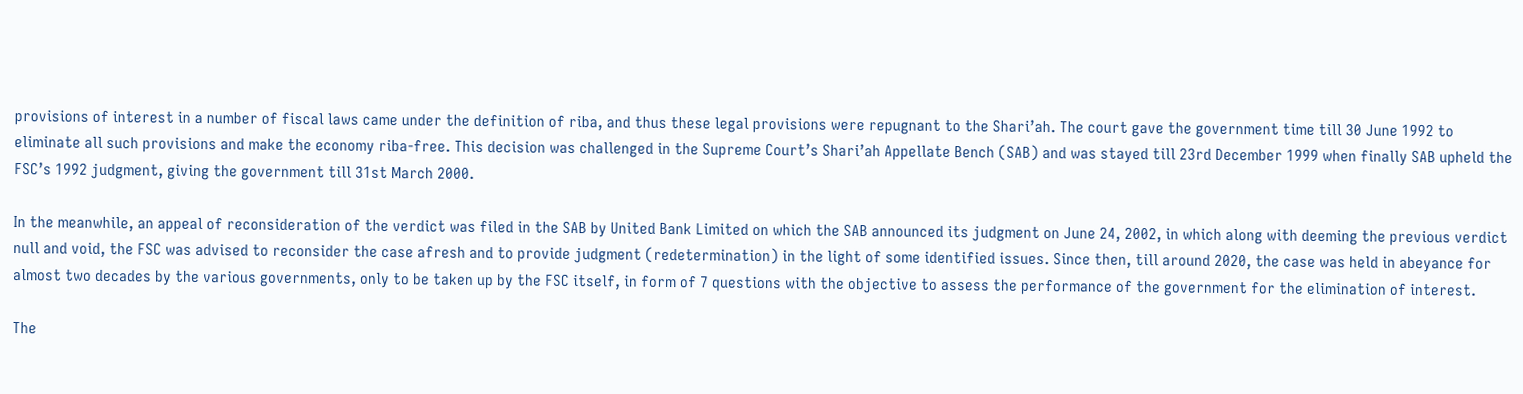provisions of interest in a number of fiscal laws came under the definition of riba, and thus these legal provisions were repugnant to the Shari’ah. The court gave the government time till 30 June 1992 to eliminate all such provisions and make the economy riba-free. This decision was challenged in the Supreme Court’s Shari’ah Appellate Bench (SAB) and was stayed till 23rd December 1999 when finally SAB upheld the FSC’s 1992 judgment, giving the government till 31st March 2000.

In the meanwhile, an appeal of reconsideration of the verdict was filed in the SAB by United Bank Limited on which the SAB announced its judgment on June 24, 2002, in which along with deeming the previous verdict null and void, the FSC was advised to reconsider the case afresh and to provide judgment (redetermination) in the light of some identified issues. Since then, till around 2020, the case was held in abeyance for almost two decades by the various governments, only to be taken up by the FSC itself, in form of 7 questions with the objective to assess the performance of the government for the elimination of interest.

The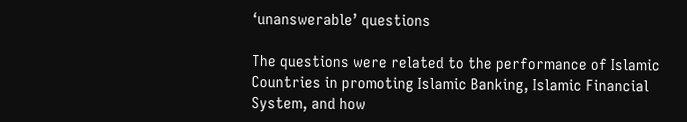‘unanswerable’ questions

The questions were related to the performance of Islamic Countries in promoting Islamic Banking, Islamic Financial System, and how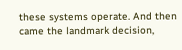these systems operate. And then came the landmark decision,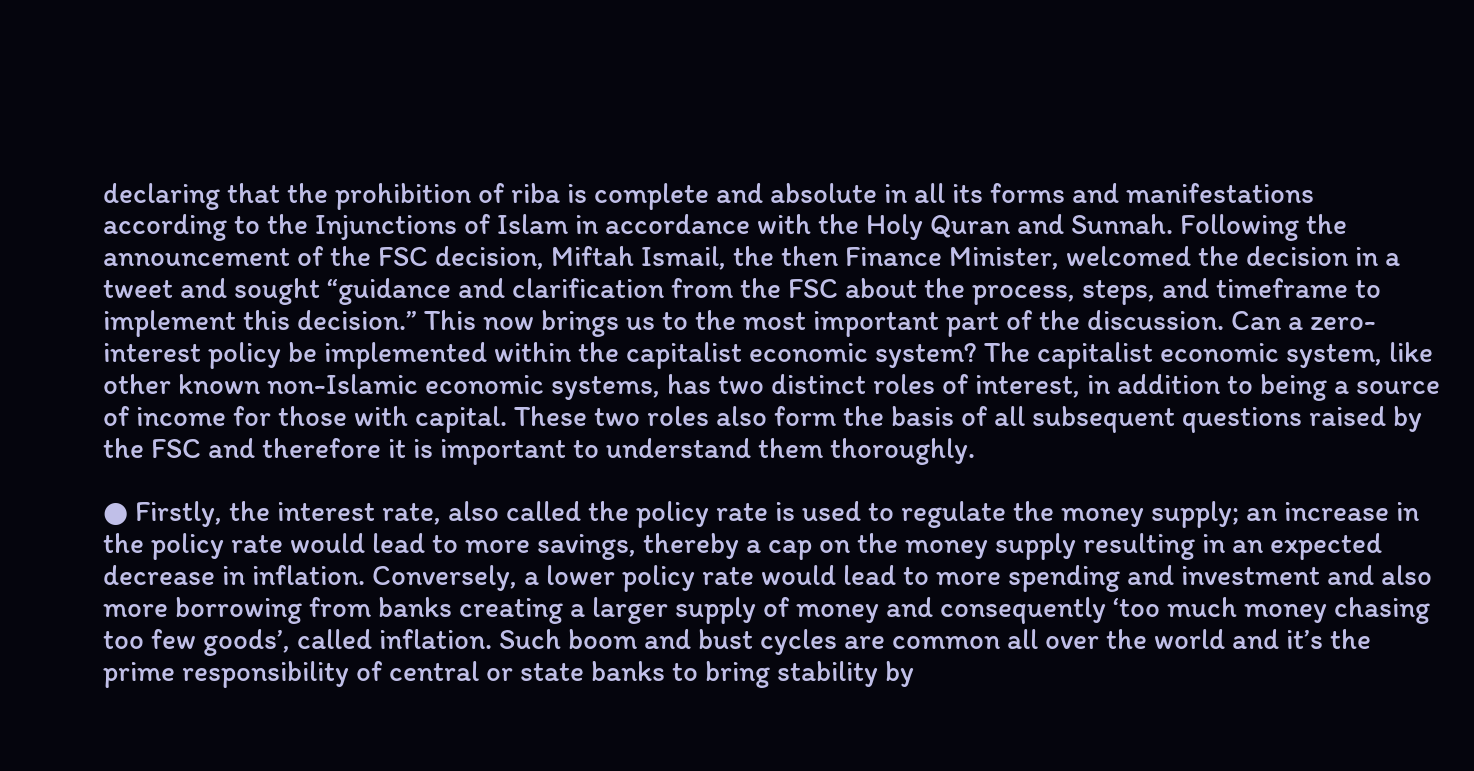declaring that the prohibition of riba is complete and absolute in all its forms and manifestations according to the Injunctions of Islam in accordance with the Holy Quran and Sunnah. Following the announcement of the FSC decision, Miftah Ismail, the then Finance Minister, welcomed the decision in a tweet and sought “guidance and clarification from the FSC about the process, steps, and timeframe to implement this decision.” This now brings us to the most important part of the discussion. Can a zero-interest policy be implemented within the capitalist economic system? The capitalist economic system, like other known non-Islamic economic systems, has two distinct roles of interest, in addition to being a source of income for those with capital. These two roles also form the basis of all subsequent questions raised by the FSC and therefore it is important to understand them thoroughly.

● Firstly, the interest rate, also called the policy rate is used to regulate the money supply; an increase in the policy rate would lead to more savings, thereby a cap on the money supply resulting in an expected decrease in inflation. Conversely, a lower policy rate would lead to more spending and investment and also more borrowing from banks creating a larger supply of money and consequently ‘too much money chasing too few goods’, called inflation. Such boom and bust cycles are common all over the world and it’s the prime responsibility of central or state banks to bring stability by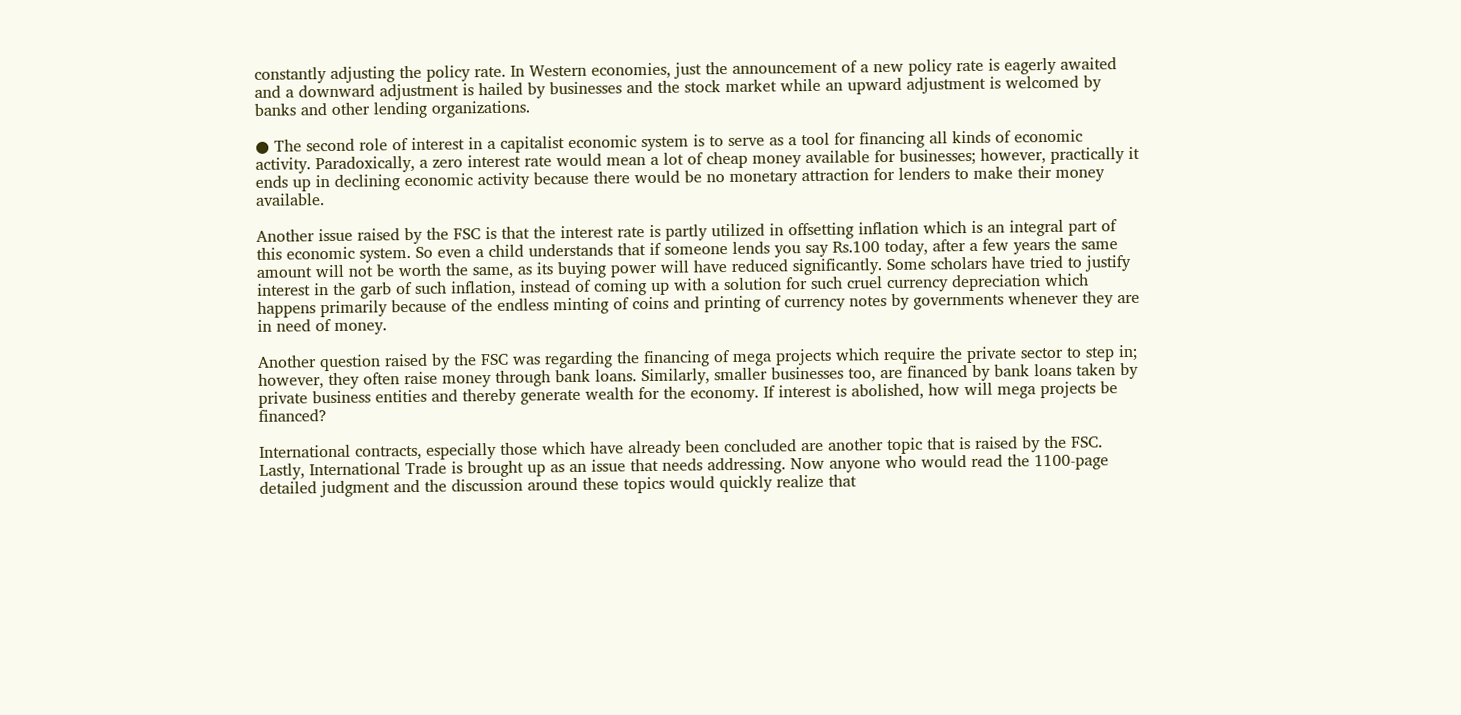constantly adjusting the policy rate. In Western economies, just the announcement of a new policy rate is eagerly awaited and a downward adjustment is hailed by businesses and the stock market while an upward adjustment is welcomed by banks and other lending organizations.

● The second role of interest in a capitalist economic system is to serve as a tool for financing all kinds of economic activity. Paradoxically, a zero interest rate would mean a lot of cheap money available for businesses; however, practically it ends up in declining economic activity because there would be no monetary attraction for lenders to make their money available.

Another issue raised by the FSC is that the interest rate is partly utilized in offsetting inflation which is an integral part of this economic system. So even a child understands that if someone lends you say Rs.100 today, after a few years the same amount will not be worth the same, as its buying power will have reduced significantly. Some scholars have tried to justify interest in the garb of such inflation, instead of coming up with a solution for such cruel currency depreciation which happens primarily because of the endless minting of coins and printing of currency notes by governments whenever they are in need of money.

Another question raised by the FSC was regarding the financing of mega projects which require the private sector to step in; however, they often raise money through bank loans. Similarly, smaller businesses too, are financed by bank loans taken by private business entities and thereby generate wealth for the economy. If interest is abolished, how will mega projects be financed?

International contracts, especially those which have already been concluded are another topic that is raised by the FSC. Lastly, International Trade is brought up as an issue that needs addressing. Now anyone who would read the 1100-page detailed judgment and the discussion around these topics would quickly realize that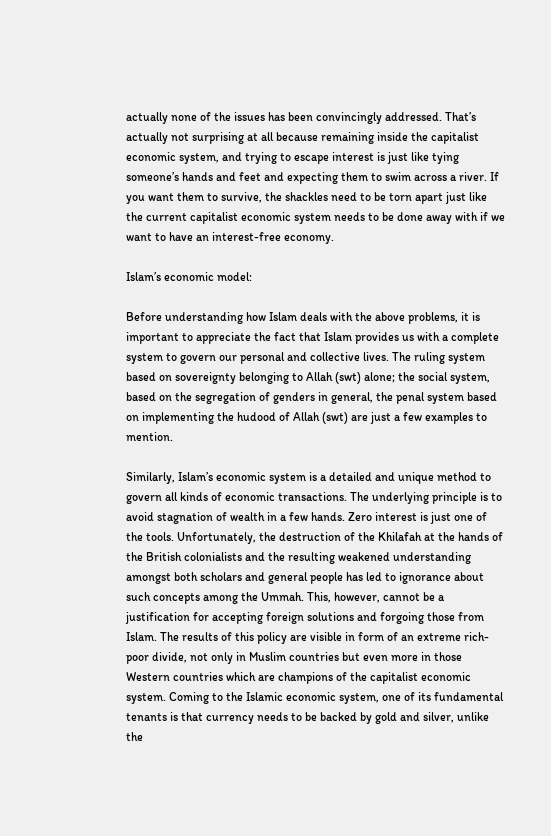actually none of the issues has been convincingly addressed. That’s actually not surprising at all because remaining inside the capitalist economic system, and trying to escape interest is just like tying someone’s hands and feet and expecting them to swim across a river. If you want them to survive, the shackles need to be torn apart just like the current capitalist economic system needs to be done away with if we want to have an interest-free economy.

Islam’s economic model:

Before understanding how Islam deals with the above problems, it is important to appreciate the fact that Islam provides us with a complete system to govern our personal and collective lives. The ruling system based on sovereignty belonging to Allah (swt) alone; the social system, based on the segregation of genders in general, the penal system based on implementing the hudood of Allah (swt) are just a few examples to mention.

Similarly, Islam’s economic system is a detailed and unique method to govern all kinds of economic transactions. The underlying principle is to avoid stagnation of wealth in a few hands. Zero interest is just one of the tools. Unfortunately, the destruction of the Khilafah at the hands of the British colonialists and the resulting weakened understanding amongst both scholars and general people has led to ignorance about such concepts among the Ummah. This, however, cannot be a justification for accepting foreign solutions and forgoing those from Islam. The results of this policy are visible in form of an extreme rich-poor divide, not only in Muslim countries but even more in those Western countries which are champions of the capitalist economic system. Coming to the Islamic economic system, one of its fundamental tenants is that currency needs to be backed by gold and silver, unlike the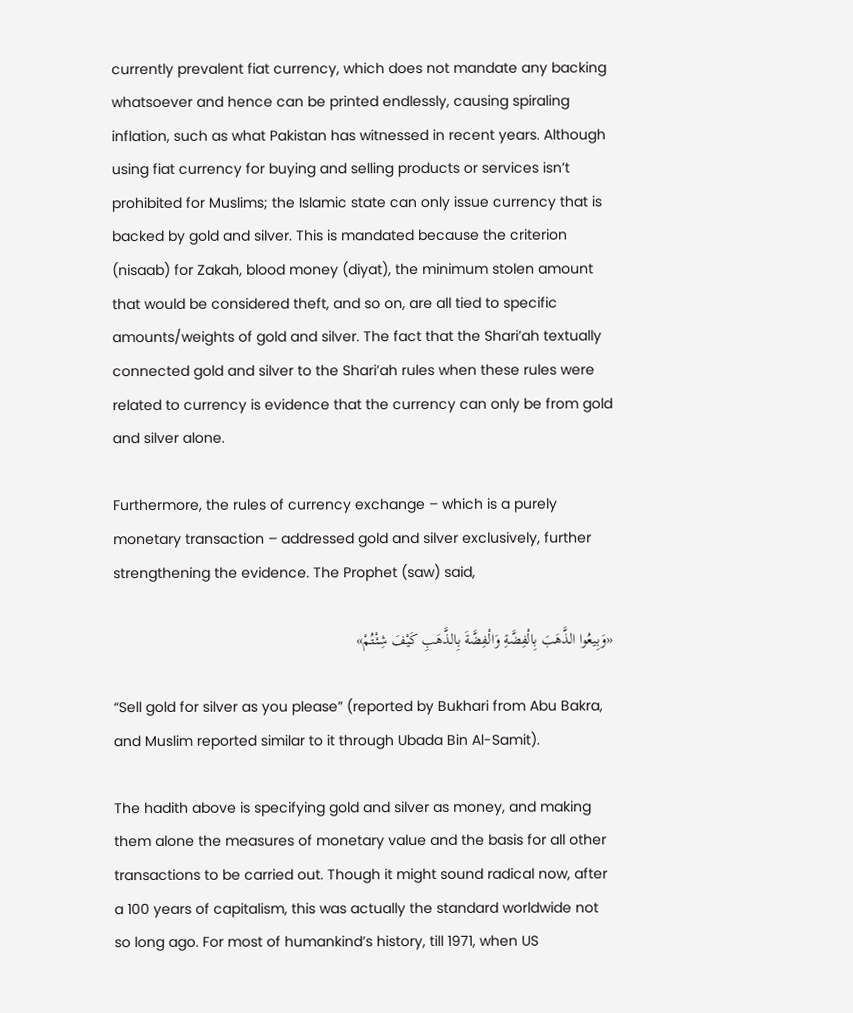currently prevalent fiat currency, which does not mandate any backing whatsoever and hence can be printed endlessly, causing spiraling inflation, such as what Pakistan has witnessed in recent years. Although using fiat currency for buying and selling products or services isn’t prohibited for Muslims; the Islamic state can only issue currency that is backed by gold and silver. This is mandated because the criterion (nisaab) for Zakah, blood money (diyat), the minimum stolen amount that would be considered theft, and so on, are all tied to specific amounts/weights of gold and silver. The fact that the Shari’ah textually connected gold and silver to the Shari’ah rules when these rules were related to currency is evidence that the currency can only be from gold and silver alone.

Furthermore, the rules of currency exchange – which is a purely monetary transaction – addressed gold and silver exclusively, further strengthening the evidence. The Prophet (saw) said,

«وَبِيعُوا الذَّهَبَ بِالْفِضَّةِ وَالْفِضَّةَ بِالذَّهَبِ كَيْفَ شِئْتُمْ»

“Sell gold for silver as you please” (reported by Bukhari from Abu Bakra, and Muslim reported similar to it through Ubada Bin Al-Samit).

The hadith above is specifying gold and silver as money, and making them alone the measures of monetary value and the basis for all other transactions to be carried out. Though it might sound radical now, after a 100 years of capitalism, this was actually the standard worldwide not so long ago. For most of humankind’s history, till 1971, when US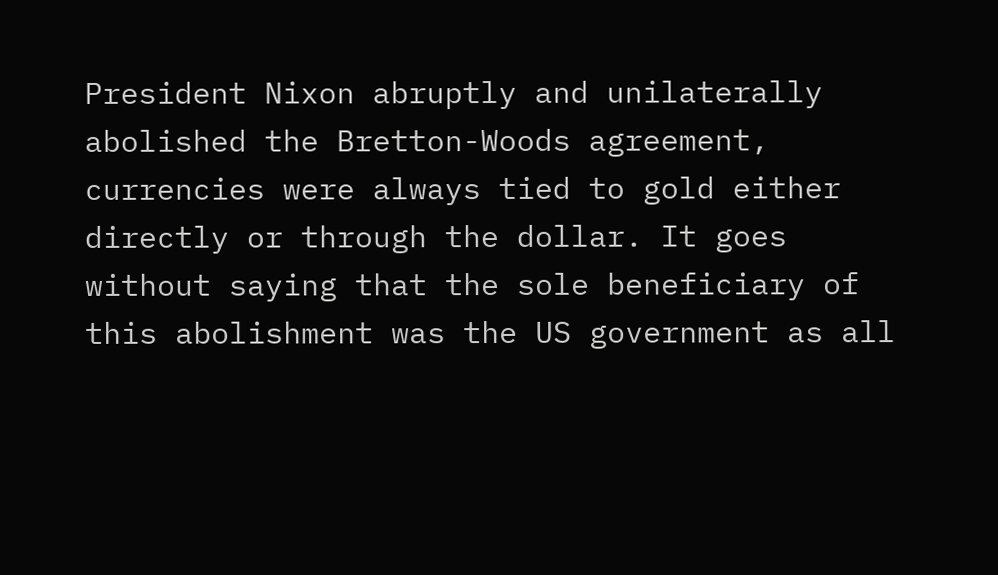President Nixon abruptly and unilaterally abolished the Bretton-Woods agreement, currencies were always tied to gold either directly or through the dollar. It goes without saying that the sole beneficiary of this abolishment was the US government as all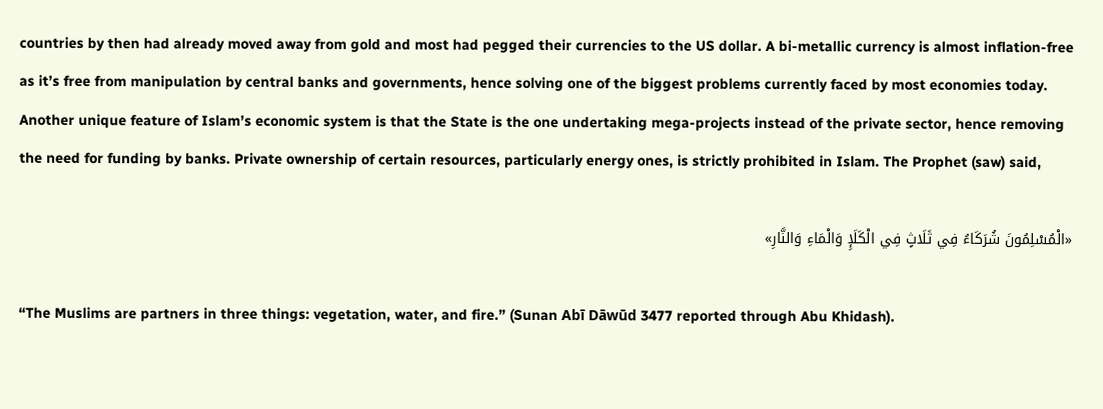countries by then had already moved away from gold and most had pegged their currencies to the US dollar. A bi-metallic currency is almost inflation-free as it’s free from manipulation by central banks and governments, hence solving one of the biggest problems currently faced by most economies today. Another unique feature of Islam’s economic system is that the State is the one undertaking mega-projects instead of the private sector, hence removing the need for funding by banks. Private ownership of certain resources, particularly energy ones, is strictly prohibited in Islam. The Prophet (saw) said,

«الْمُسْلِمُونَ شُرَكَاءُ فِي ثَلَاثٍ فِي الْكَلَإِ وَالْمَاءِ وَالنَّارِ»

“The Muslims are partners in three things: vegetation, water, and fire.” (Sunan Abī Dāwūd 3477 reported through Abu Khidash).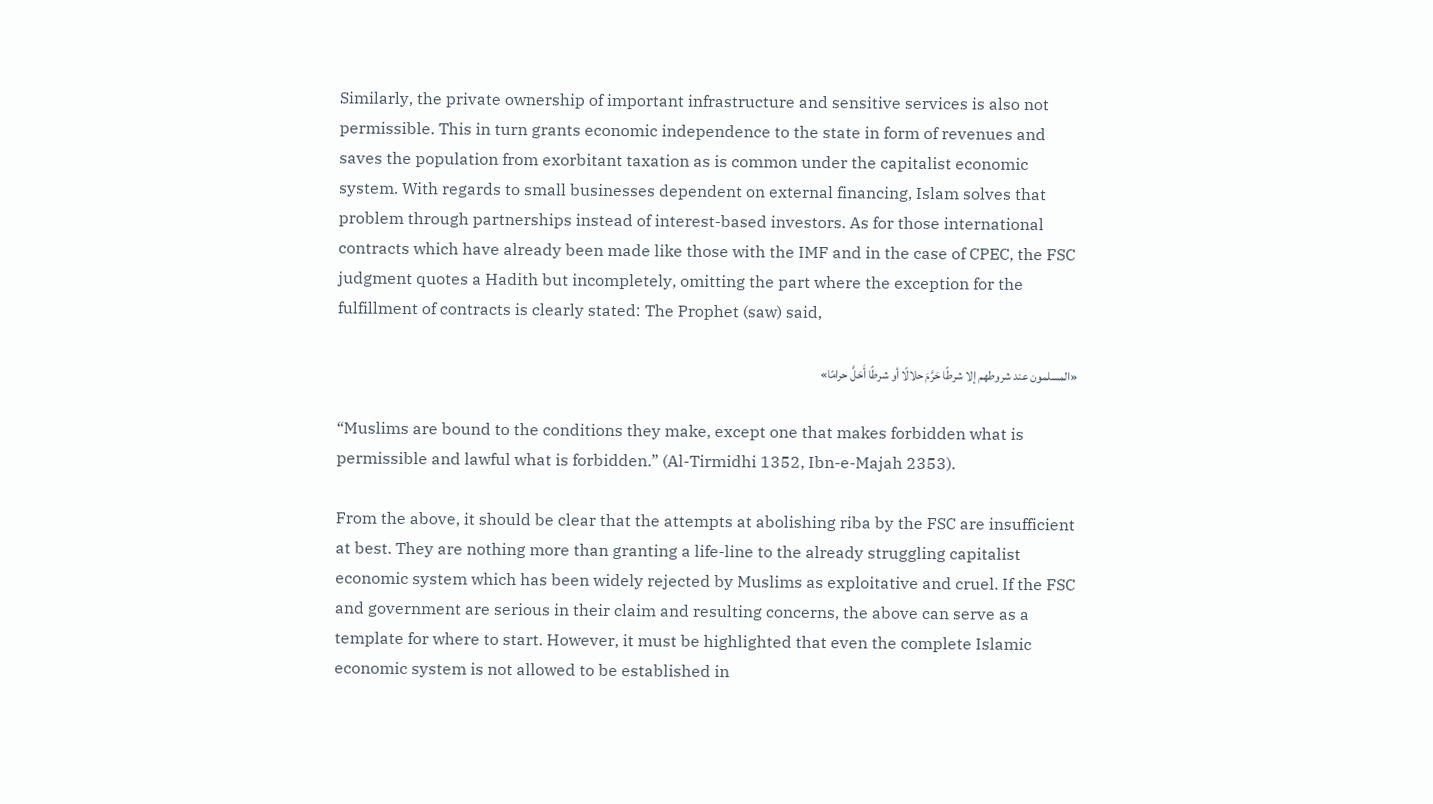Similarly, the private ownership of important infrastructure and sensitive services is also not permissible. This in turn grants economic independence to the state in form of revenues and saves the population from exorbitant taxation as is common under the capitalist economic system. With regards to small businesses dependent on external financing, Islam solves that problem through partnerships instead of interest-based investors. As for those international contracts which have already been made like those with the IMF and in the case of CPEC, the FSC judgment quotes a Hadith but incompletely, omitting the part where the exception for the fulfillment of contracts is clearly stated: The Prophet (saw) said,

«المسلمون عند شروطهم إلا شرطًا حَرَّمَ حلالًا أو شرطًا أَحَلَّ حرامًا»

“Muslims are bound to the conditions they make, except one that makes forbidden what is permissible and lawful what is forbidden.” (Al-Tirmidhi 1352, Ibn-e-Majah 2353).

From the above, it should be clear that the attempts at abolishing riba by the FSC are insufficient at best. They are nothing more than granting a life-line to the already struggling capitalist economic system which has been widely rejected by Muslims as exploitative and cruel. If the FSC and government are serious in their claim and resulting concerns, the above can serve as a template for where to start. However, it must be highlighted that even the complete Islamic economic system is not allowed to be established in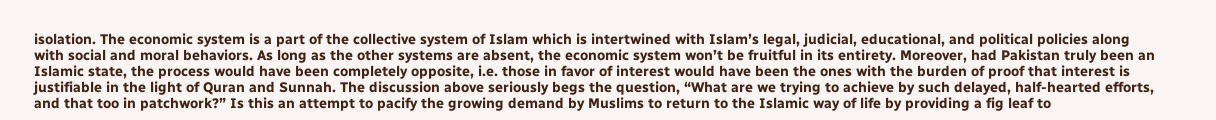isolation. The economic system is a part of the collective system of Islam which is intertwined with Islam’s legal, judicial, educational, and political policies along with social and moral behaviors. As long as the other systems are absent, the economic system won’t be fruitful in its entirety. Moreover, had Pakistan truly been an Islamic state, the process would have been completely opposite, i.e. those in favor of interest would have been the ones with the burden of proof that interest is justifiable in the light of Quran and Sunnah. The discussion above seriously begs the question, “What are we trying to achieve by such delayed, half-hearted efforts, and that too in patchwork?” Is this an attempt to pacify the growing demand by Muslims to return to the Islamic way of life by providing a fig leaf to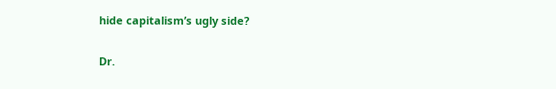hide capitalism’s ugly side?

Dr.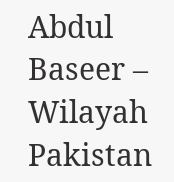Abdul Baseer – Wilayah Pakistan